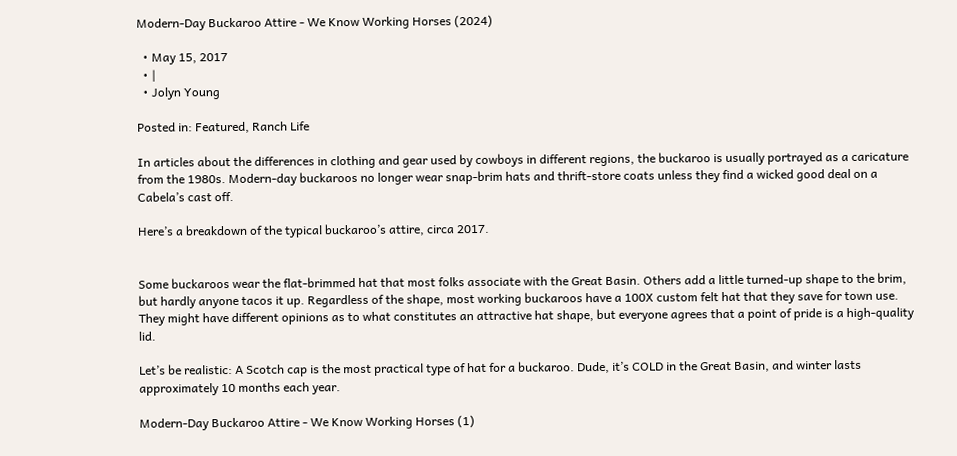Modern-Day Buckaroo Attire - We Know Working Horses (2024)

  • May 15, 2017
  • |
  • Jolyn Young

Posted in: Featured, Ranch Life

In articles about the differences in clothing and gear used by cowboys in different regions, the buckaroo is usually portrayed as a caricature from the 1980s. Modern-day buckaroos no longer wear snap-brim hats and thrift-store coats unless they find a wicked good deal on a Cabela’s cast off.

Here’s a breakdown of the typical buckaroo’s attire, circa 2017.


Some buckaroos wear the flat-brimmed hat that most folks associate with the Great Basin. Others add a little turned-up shape to the brim, but hardly anyone tacos it up. Regardless of the shape, most working buckaroos have a 100X custom felt hat that they save for town use. They might have different opinions as to what constitutes an attractive hat shape, but everyone agrees that a point of pride is a high-quality lid.

Let’s be realistic: A Scotch cap is the most practical type of hat for a buckaroo. Dude, it’s COLD in the Great Basin, and winter lasts approximately 10 months each year.

Modern-Day Buckaroo Attire - We Know Working Horses (1)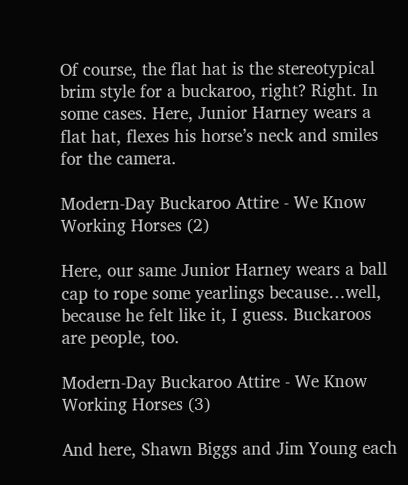Of course, the flat hat is the stereotypical brim style for a buckaroo, right? Right. In some cases. Here, Junior Harney wears a flat hat, flexes his horse’s neck and smiles for the camera.

Modern-Day Buckaroo Attire - We Know Working Horses (2)

Here, our same Junior Harney wears a ball cap to rope some yearlings because…well, because he felt like it, I guess. Buckaroos are people, too.

Modern-Day Buckaroo Attire - We Know Working Horses (3)

And here, Shawn Biggs and Jim Young each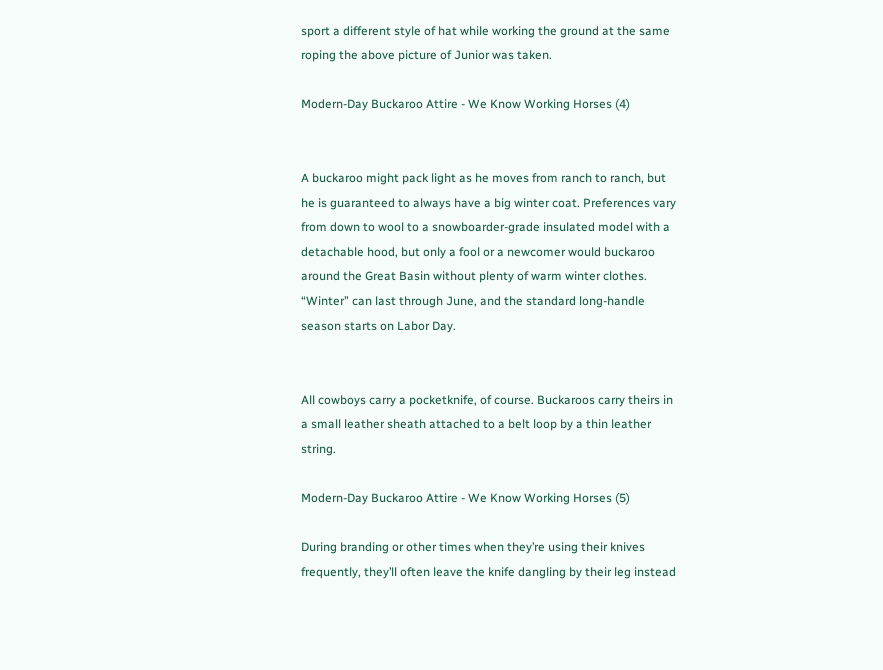sport a different style of hat while working the ground at the same roping the above picture of Junior was taken.

Modern-Day Buckaroo Attire - We Know Working Horses (4)


A buckaroo might pack light as he moves from ranch to ranch, but he is guaranteed to always have a big winter coat. Preferences vary from down to wool to a snowboarder-grade insulated model with a detachable hood, but only a fool or a newcomer would buckaroo around the Great Basin without plenty of warm winter clothes. “Winter” can last through June, and the standard long-handle season starts on Labor Day.


All cowboys carry a pocketknife, of course. Buckaroos carry theirs in a small leather sheath attached to a belt loop by a thin leather string.

Modern-Day Buckaroo Attire - We Know Working Horses (5)

During branding or other times when they’re using their knives frequently, they’ll often leave the knife dangling by their leg instead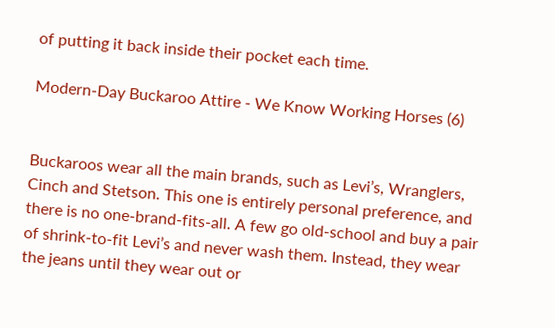of putting it back inside their pocket each time.

Modern-Day Buckaroo Attire - We Know Working Horses (6)


Buckaroos wear all the main brands, such as Levi’s, Wranglers, Cinch and Stetson. This one is entirely personal preference, and there is no one-brand-fits-all. A few go old-school and buy a pair of shrink-to-fit Levi’s and never wash them. Instead, they wear the jeans until they wear out or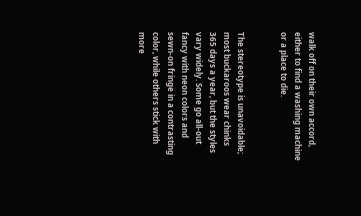walk off on their own accord, either to find a washing machine or a place to die.


The stereotype is unavoidable; most buckaroos wear chinks 365 days a year, but the styles vary widely. Some go all-out fancy with neon colors and sewn-on fringe in a contrasting color, while others stick with more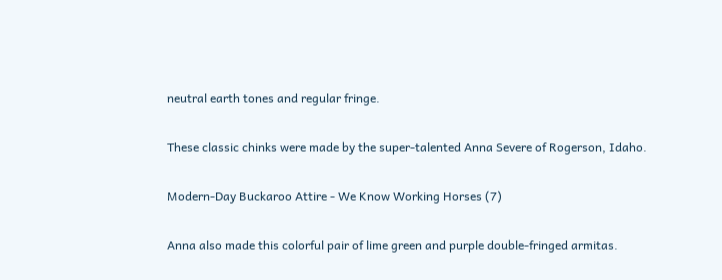neutral earth tones and regular fringe.

These classic chinks were made by the super-talented Anna Severe of Rogerson, Idaho.

Modern-Day Buckaroo Attire - We Know Working Horses (7)

Anna also made this colorful pair of lime green and purple double-fringed armitas.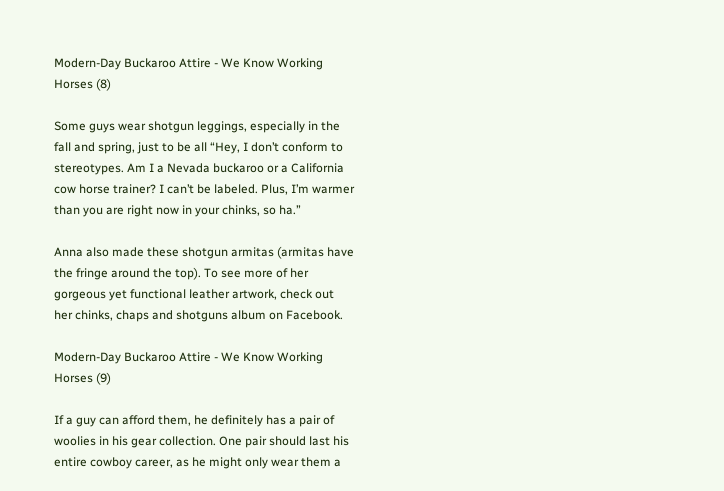Modern-Day Buckaroo Attire - We Know Working Horses (8)

Some guys wear shotgun leggings, especially in the fall and spring, just to be all “Hey, I don’t conform to stereotypes. Am I a Nevada buckaroo or a California cow horse trainer? I can’t be labeled. Plus, I’m warmer than you are right now in your chinks, so ha.”

Anna also made these shotgun armitas (armitas have the fringe around the top). To see more of her gorgeous yet functional leather artwork, check out her chinks, chaps and shotguns album on Facebook.

Modern-Day Buckaroo Attire - We Know Working Horses (9)

If a guy can afford them, he definitely has a pair of woolies in his gear collection. One pair should last his entire cowboy career, as he might only wear them a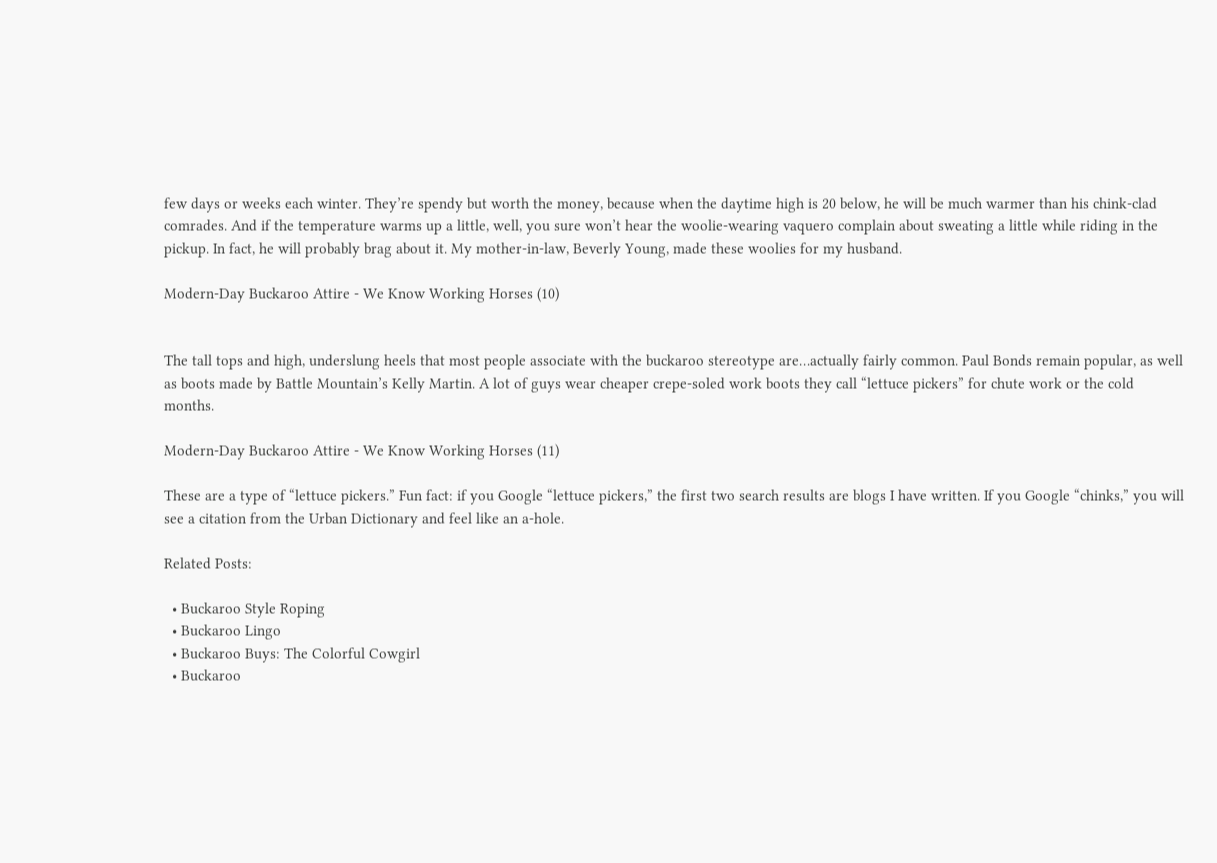few days or weeks each winter. They’re spendy but worth the money, because when the daytime high is 20 below, he will be much warmer than his chink-clad comrades. And if the temperature warms up a little, well, you sure won’t hear the woolie-wearing vaquero complain about sweating a little while riding in the pickup. In fact, he will probably brag about it. My mother-in-law, Beverly Young, made these woolies for my husband.

Modern-Day Buckaroo Attire - We Know Working Horses (10)


The tall tops and high, underslung heels that most people associate with the buckaroo stereotype are…actually fairly common. Paul Bonds remain popular, as well as boots made by Battle Mountain’s Kelly Martin. A lot of guys wear cheaper crepe-soled work boots they call “lettuce pickers” for chute work or the cold months.

Modern-Day Buckaroo Attire - We Know Working Horses (11)

These are a type of “lettuce pickers.” Fun fact: if you Google “lettuce pickers,” the first two search results are blogs I have written. If you Google “chinks,” you will see a citation from the Urban Dictionary and feel like an a-hole.

Related Posts:

  • Buckaroo Style Roping
  • Buckaroo Lingo
  • Buckaroo Buys: The Colorful Cowgirl
  • Buckaroo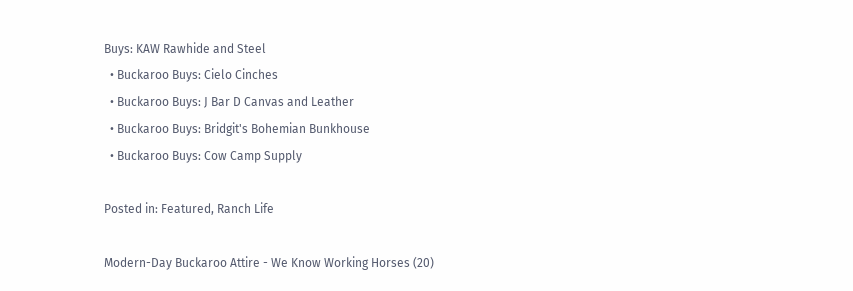Buys: KAW Rawhide and Steel
  • Buckaroo Buys: Cielo Cinches
  • Buckaroo Buys: J Bar D Canvas and Leather
  • Buckaroo Buys: Bridgit's Bohemian Bunkhouse
  • Buckaroo Buys: Cow Camp Supply

Posted in: Featured, Ranch Life

Modern-Day Buckaroo Attire - We Know Working Horses (20)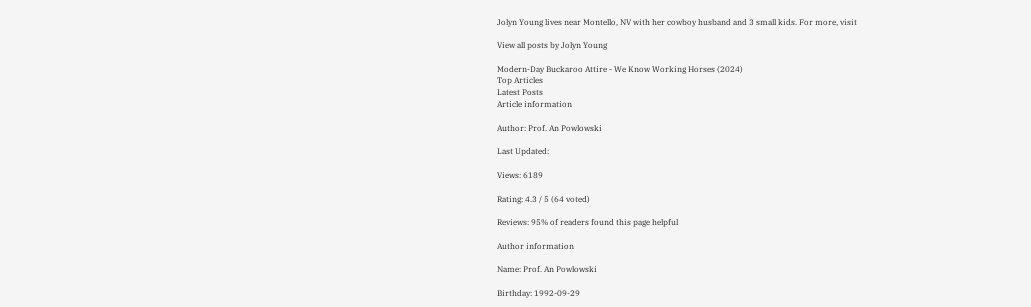Jolyn Young lives near Montello, NV with her cowboy husband and 3 small kids. For more, visit

View all posts by Jolyn Young

Modern-Day Buckaroo Attire - We Know Working Horses (2024)
Top Articles
Latest Posts
Article information

Author: Prof. An Powlowski

Last Updated:

Views: 6189

Rating: 4.3 / 5 (64 voted)

Reviews: 95% of readers found this page helpful

Author information

Name: Prof. An Powlowski

Birthday: 1992-09-29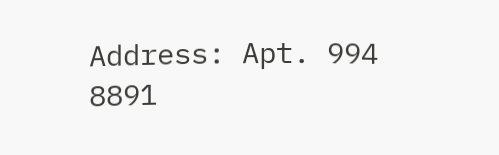Address: Apt. 994 8891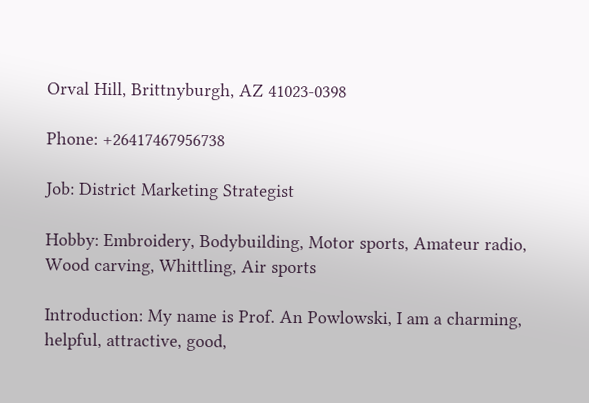Orval Hill, Brittnyburgh, AZ 41023-0398

Phone: +26417467956738

Job: District Marketing Strategist

Hobby: Embroidery, Bodybuilding, Motor sports, Amateur radio, Wood carving, Whittling, Air sports

Introduction: My name is Prof. An Powlowski, I am a charming, helpful, attractive, good,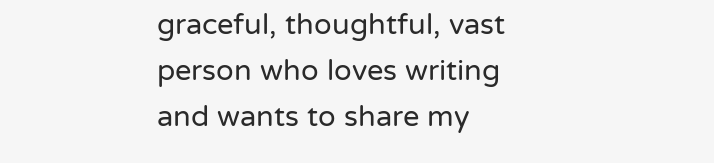graceful, thoughtful, vast person who loves writing and wants to share my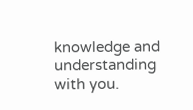knowledge and understanding with you.